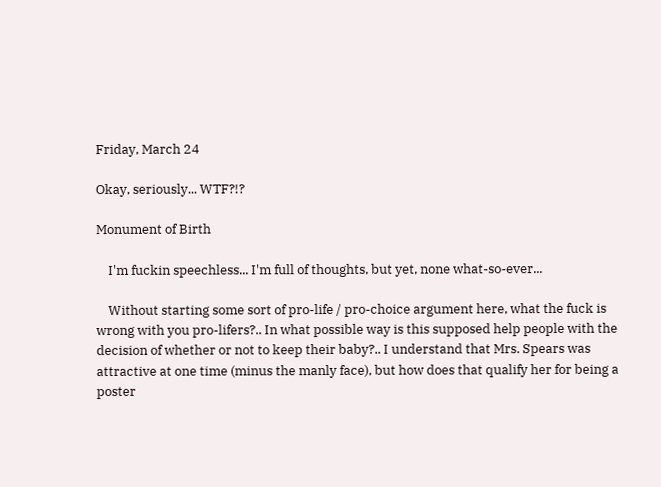Friday, March 24

Okay, seriously... WTF?!?

Monument of Birth

    I'm fuckin speechless... I'm full of thoughts, but yet, none what-so-ever...

    Without starting some sort of pro-life / pro-choice argument here, what the fuck is wrong with you pro-lifers?.. In what possible way is this supposed help people with the decision of whether or not to keep their baby?.. I understand that Mrs. Spears was attractive at one time (minus the manly face), but how does that qualify her for being a poster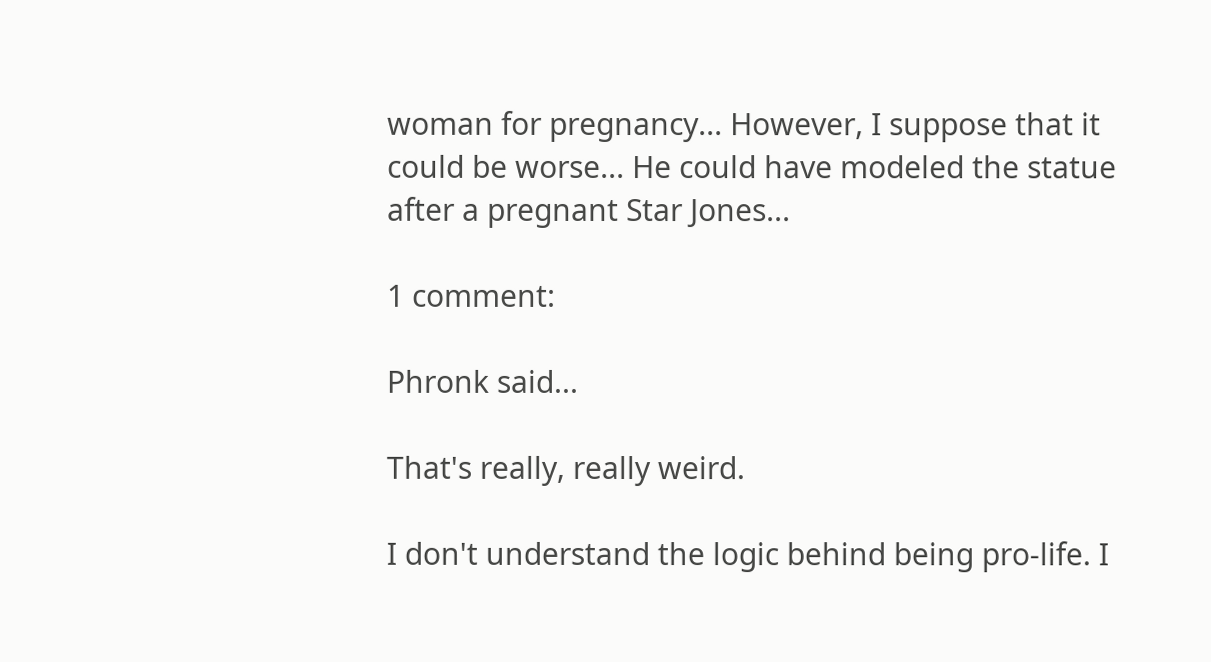woman for pregnancy... However, I suppose that it could be worse... He could have modeled the statue after a pregnant Star Jones...

1 comment:

Phronk said...

That's really, really weird.

I don't understand the logic behind being pro-life. I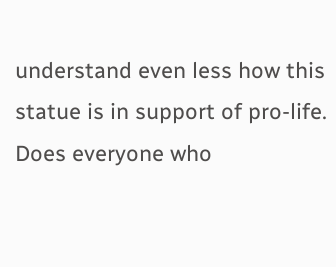understand even less how this statue is in support of pro-life. Does everyone who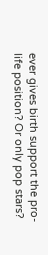ever gives birth support the pro-life position? Or only pop stars?